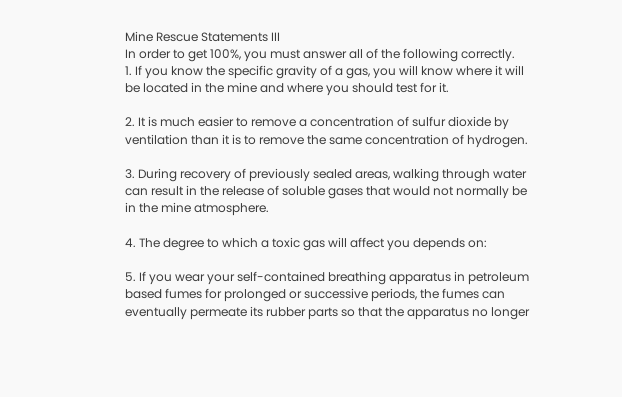Mine Rescue Statements III
In order to get 100%, you must answer all of the following correctly.
1. If you know the specific gravity of a gas, you will know where it will be located in the mine and where you should test for it.

2. It is much easier to remove a concentration of sulfur dioxide by ventilation than it is to remove the same concentration of hydrogen.

3. During recovery of previously sealed areas, walking through water can result in the release of soluble gases that would not normally be in the mine atmosphere.

4. The degree to which a toxic gas will affect you depends on:

5. If you wear your self-contained breathing apparatus in petroleum based fumes for prolonged or successive periods, the fumes can eventually permeate its rubber parts so that the apparatus no longer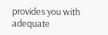provides you with adequate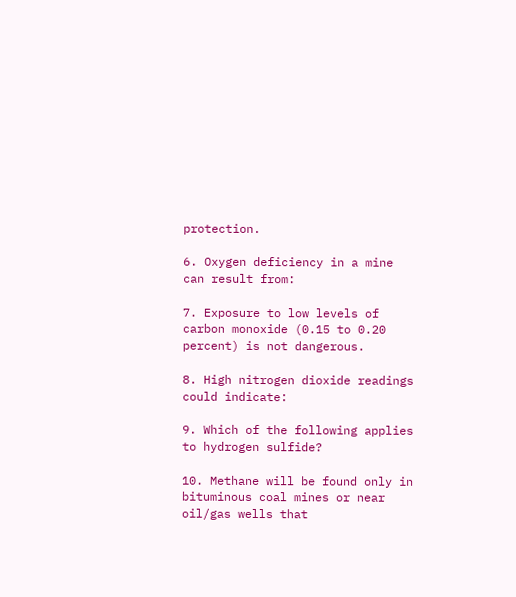protection.

6. Oxygen deficiency in a mine can result from:

7. Exposure to low levels of carbon monoxide (0.15 to 0.20 percent) is not dangerous.

8. High nitrogen dioxide readings could indicate:

9. Which of the following applies to hydrogen sulfide?

10. Methane will be found only in bituminous coal mines or near oil/gas wells that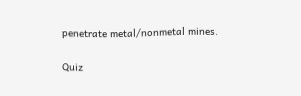penetrate metal/nonmetal mines.

Quiz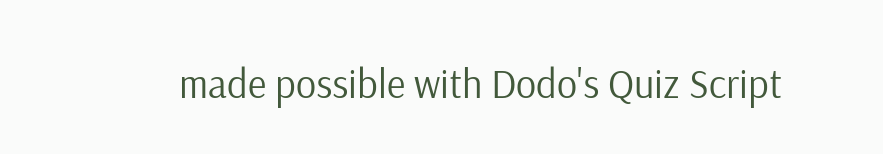made possible with Dodo's Quiz Script